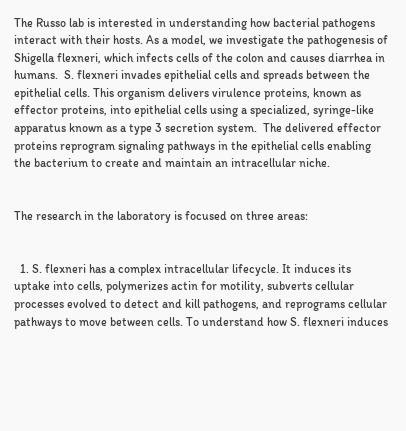The Russo lab is interested in understanding how bacterial pathogens interact with their hosts. As a model, we investigate the pathogenesis of Shigella flexneri, which infects cells of the colon and causes diarrhea in humans.  S. flexneri invades epithelial cells and spreads between the epithelial cells. This organism delivers virulence proteins, known as effector proteins, into epithelial cells using a specialized, syringe-like apparatus known as a type 3 secretion system.  The delivered effector proteins reprogram signaling pathways in the epithelial cells enabling the bacterium to create and maintain an intracellular niche.


The research in the laboratory is focused on three areas:


  1. S. flexneri has a complex intracellular lifecycle. It induces its uptake into cells, polymerizes actin for motility, subverts cellular processes evolved to detect and kill pathogens, and reprograms cellular pathways to move between cells. To understand how S. flexneri induces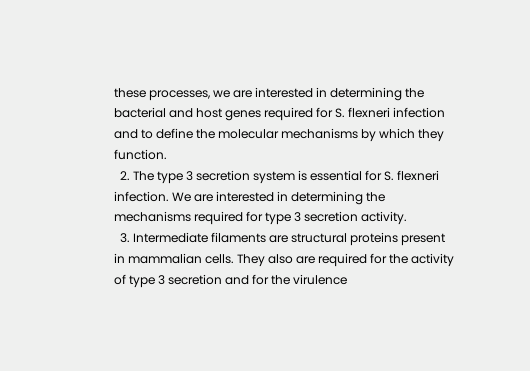these processes, we are interested in determining the bacterial and host genes required for S. flexneri infection and to define the molecular mechanisms by which they function.
  2. The type 3 secretion system is essential for S. flexneri infection. We are interested in determining the mechanisms required for type 3 secretion activity.
  3. Intermediate filaments are structural proteins present in mammalian cells. They also are required for the activity of type 3 secretion and for the virulence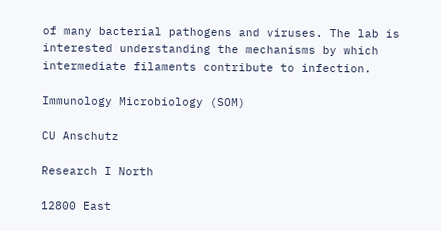of many bacterial pathogens and viruses. The lab is interested understanding the mechanisms by which intermediate filaments contribute to infection.

Immunology Microbiology (SOM)

CU Anschutz

Research I North

12800 East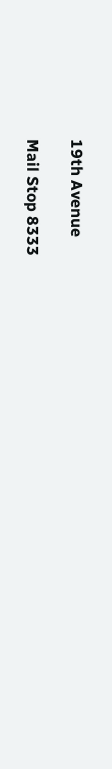19th Avenue

Mail Stop 8333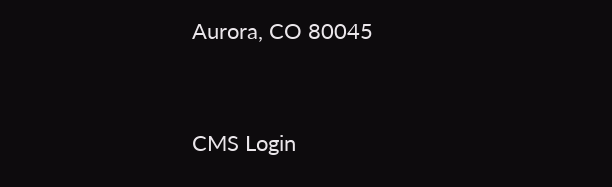Aurora, CO 80045


CMS Login